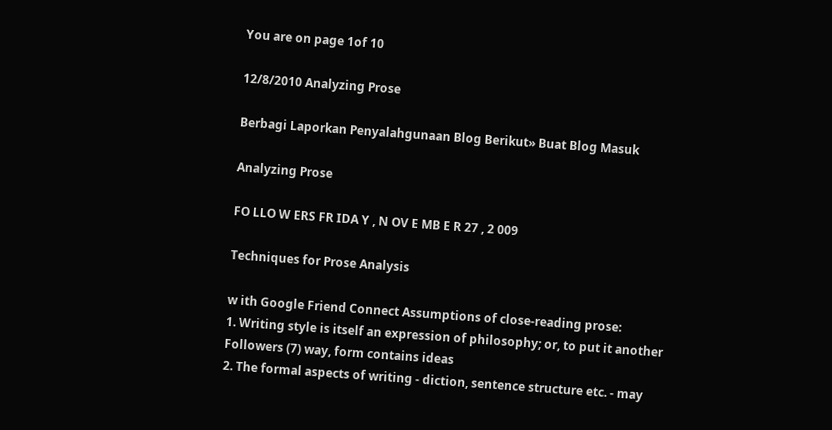You are on page 1of 10

12/8/2010 Analyzing Prose

Berbagi Laporkan Penyalahgunaan Blog Berikut» Buat Blog Masuk

Analyzing Prose

FO LLO W ERS FR IDA Y , N OV E MB E R 27 , 2 009

Techniques for Prose Analysis

w ith Google Friend Connect Assumptions of close-reading prose:
1. Writing style is itself an expression of philosophy; or, to put it another
Followers (7) way, form contains ideas
2. The formal aspects of writing - diction, sentence structure etc. - may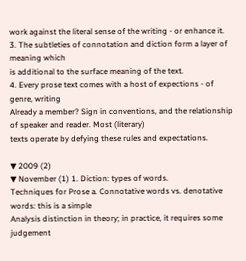work against the literal sense of the writing - or enhance it.
3. The subtleties of connotation and diction form a layer of meaning which
is additional to the surface meaning of the text.
4. Every prose text comes with a host of expections - of genre, writing
Already a member? Sign in conventions, and the relationship of speaker and reader. Most (literary)
texts operate by defying these rules and expectations.

▼ 2009 (2)
▼ November (1) 1. Diction: types of words.
Techniques for Prose a. Connotative words vs. denotative words: this is a simple
Analysis distinction in theory; in practice, it requires some judgement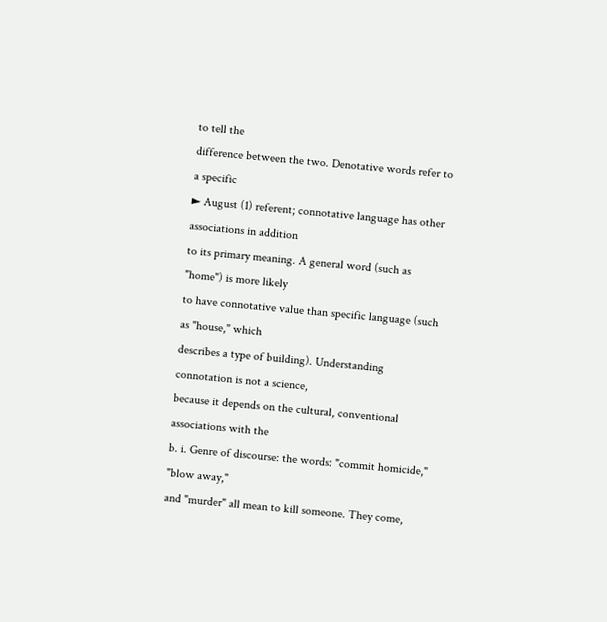to tell the
difference between the two. Denotative words refer to a specific
► August (1) referent; connotative language has other associations in addition
to its primary meaning. A general word (such as "home") is more likely
to have connotative value than specific language (such as "house," which
describes a type of building). Understanding connotation is not a science,
because it depends on the cultural, conventional associations with the
b. i. Genre of discourse: the words: "commit homicide," "blow away,"
and "murder" all mean to kill someone. They come,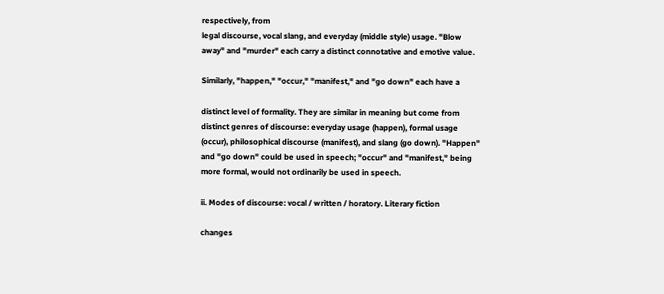respectively, from
legal discourse, vocal slang, and everyday (middle style) usage. "Blow
away" and "murder" each carry a distinct connotative and emotive value.

Similarly, "happen," "occur," "manifest," and "go down" each have a

distinct level of formality. They are similar in meaning but come from
distinct genres of discourse: everyday usage (happen), formal usage
(occur), philosophical discourse (manifest), and slang (go down). "Happen"
and "go down" could be used in speech; "occur" and "manifest," being
more formal, would not ordinarily be used in speech.

ii. Modes of discourse: vocal / written / horatory. Literary fiction

changes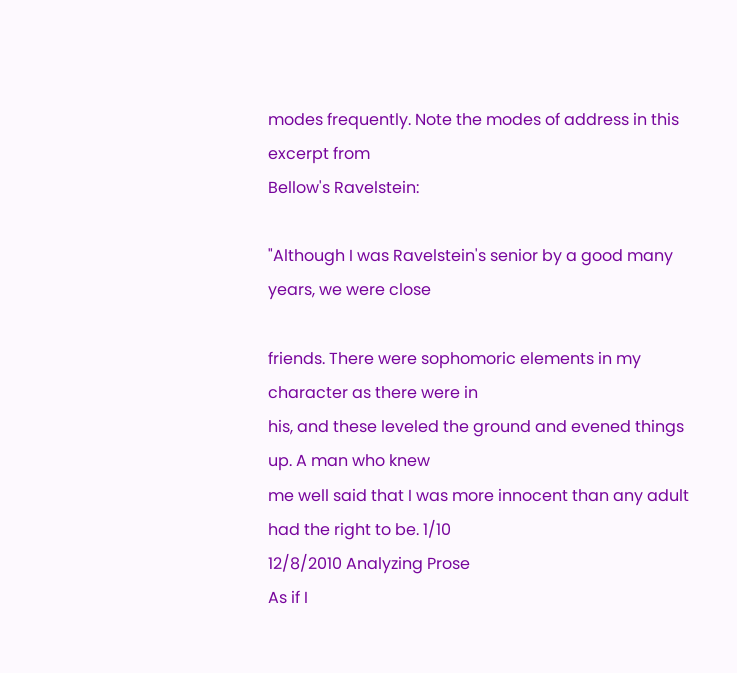modes frequently. Note the modes of address in this excerpt from
Bellow's Ravelstein:

"Although I was Ravelstein's senior by a good many years, we were close

friends. There were sophomoric elements in my character as there were in
his, and these leveled the ground and evened things up. A man who knew
me well said that I was more innocent than any adult had the right to be. 1/10
12/8/2010 Analyzing Prose
As if I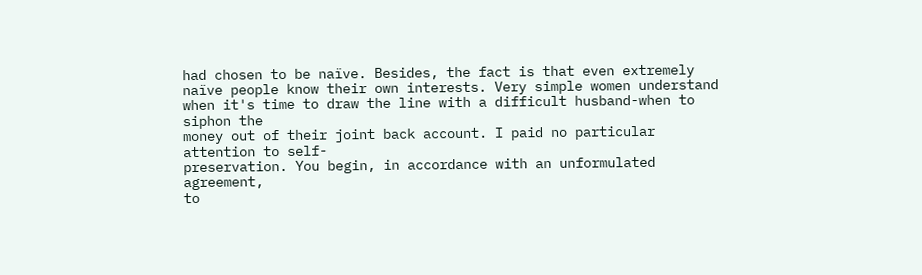had chosen to be naïve. Besides, the fact is that even extremely
naïve people know their own interests. Very simple women understand
when it's time to draw the line with a difficult husband-when to siphon the
money out of their joint back account. I paid no particular attention to self-
preservation. You begin, in accordance with an unformulated agreement,
to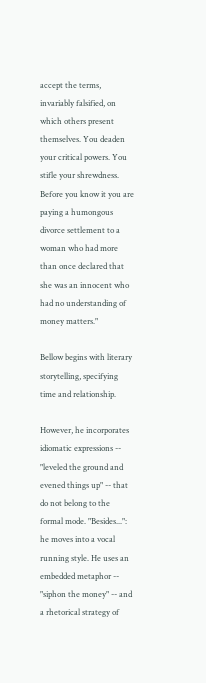accept the terms, invariably falsified, on which others present
themselves. You deaden your critical powers. You stifle your shrewdness.
Before you know it you are paying a humongous divorce settlement to a
woman who had more than once declared that she was an innocent who
had no understanding of money matters."

Bellow begins with literary storytelling, specifying time and relationship.

However, he incorporates idiomatic expressions -- "leveled the ground and
evened things up" -- that do not belong to the formal mode. "Besides...":
he moves into a vocal running style. He uses an embedded metaphor --
"siphon the money" -- and a rhetorical strategy of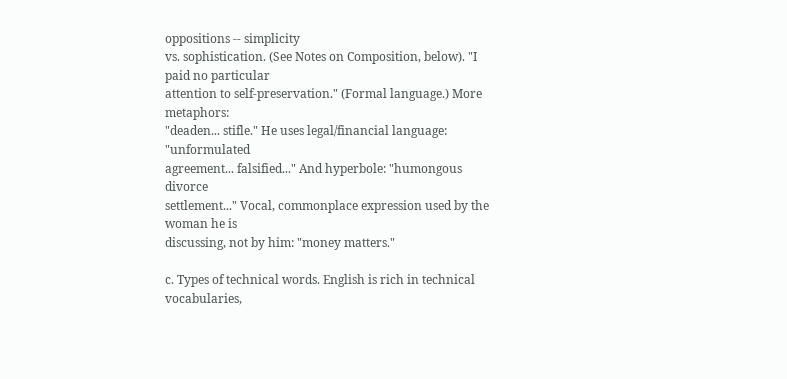oppositions -- simplicity
vs. sophistication. (See Notes on Composition, below). "I paid no particular
attention to self-preservation." (Formal language.) More metaphors:
"deaden... stifle." He uses legal/financial language: "unformulated
agreement... falsified..." And hyperbole: "humongous divorce
settlement..." Vocal, commonplace expression used by the woman he is
discussing, not by him: "money matters."

c. Types of technical words. English is rich in technical vocabularies,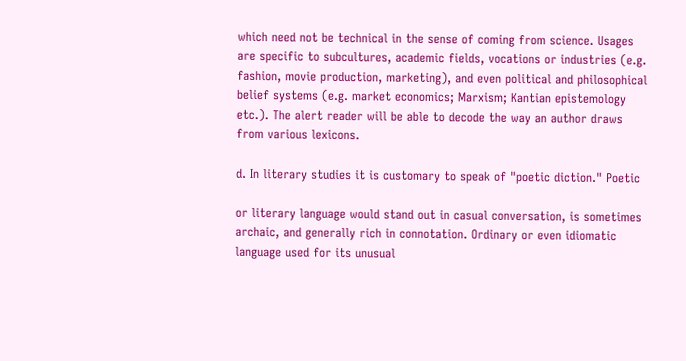which need not be technical in the sense of coming from science. Usages
are specific to subcultures, academic fields, vocations or industries (e.g.
fashion, movie production, marketing), and even political and philosophical
belief systems (e.g. market economics; Marxism; Kantian epistemology
etc.). The alert reader will be able to decode the way an author draws
from various lexicons.

d. In literary studies it is customary to speak of "poetic diction." Poetic

or literary language would stand out in casual conversation, is sometimes
archaic, and generally rich in connotation. Ordinary or even idiomatic
language used for its unusual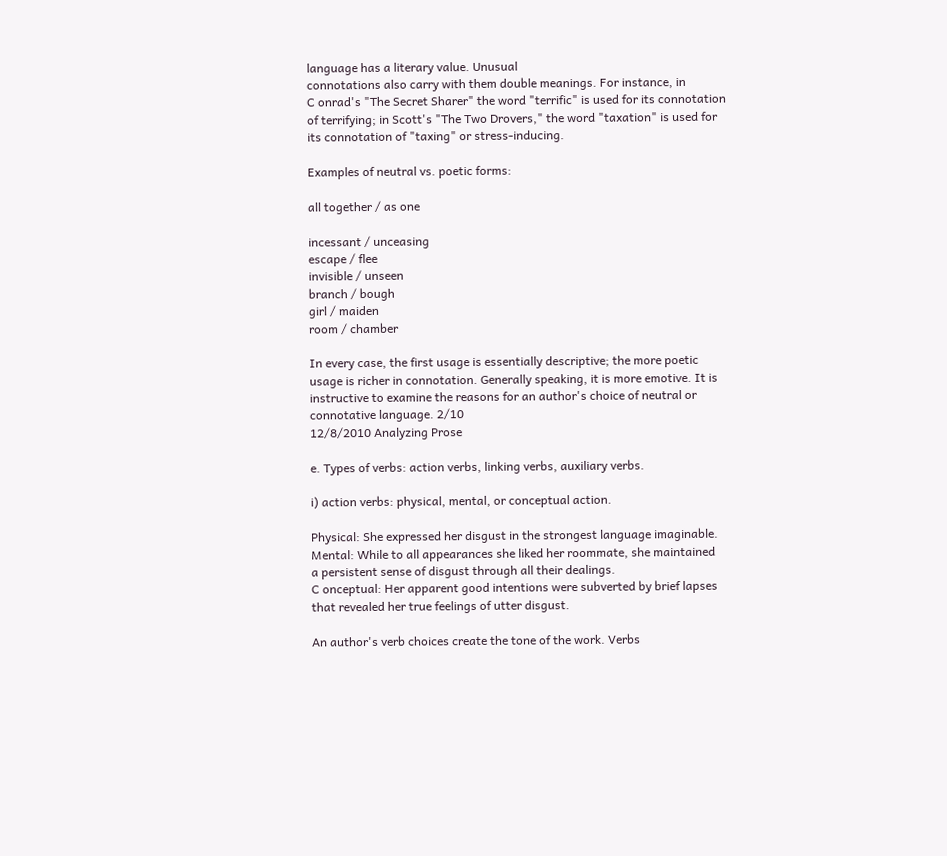language has a literary value. Unusual
connotations also carry with them double meanings. For instance, in
C onrad's "The Secret Sharer" the word "terrific" is used for its connotation
of terrifying; in Scott's "The Two Drovers," the word "taxation" is used for
its connotation of "taxing" or stress-inducing.

Examples of neutral vs. poetic forms:

all together / as one

incessant / unceasing
escape / flee
invisible / unseen
branch / bough
girl / maiden
room / chamber

In every case, the first usage is essentially descriptive; the more poetic
usage is richer in connotation. Generally speaking, it is more emotive. It is
instructive to examine the reasons for an author's choice of neutral or
connotative language. 2/10
12/8/2010 Analyzing Prose

e. Types of verbs: action verbs, linking verbs, auxiliary verbs.

i) action verbs: physical, mental, or conceptual action.

Physical: She expressed her disgust in the strongest language imaginable.
Mental: While to all appearances she liked her roommate, she maintained
a persistent sense of disgust through all their dealings.
C onceptual: Her apparent good intentions were subverted by brief lapses
that revealed her true feelings of utter disgust.

An author's verb choices create the tone of the work. Verbs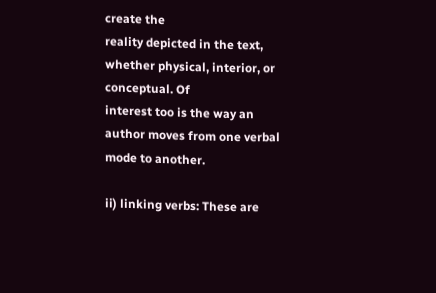create the
reality depicted in the text, whether physical, interior, or conceptual. Of
interest too is the way an author moves from one verbal mode to another.

ii) linking verbs: These are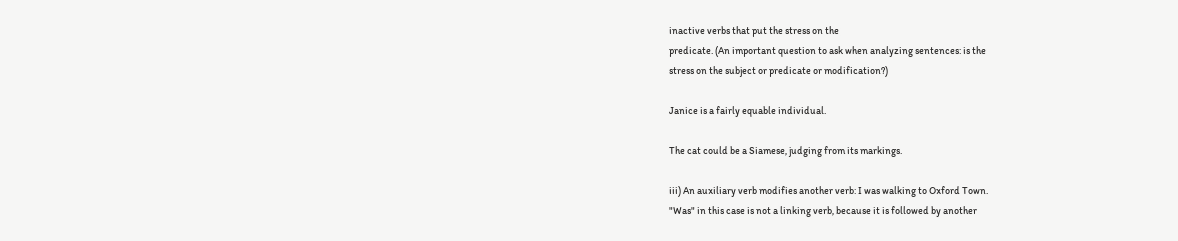inactive verbs that put the stress on the
predicate. (An important question to ask when analyzing sentences: is the
stress on the subject or predicate or modification?)

Janice is a fairly equable individual.

The cat could be a Siamese, judging from its markings.

iii) An auxiliary verb modifies another verb: I was walking to Oxford Town.
"Was" in this case is not a linking verb, because it is followed by another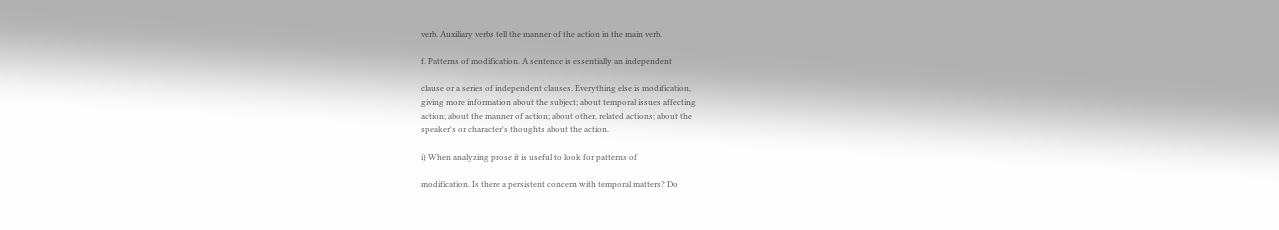verb. Auxiliary verbs tell the manner of the action in the main verb.

f. Patterns of modification. A sentence is essentially an independent

clause or a series of independent clauses. Everything else is modification,
giving more information about the subject; about temporal issues affecting
action; about the manner of action; about other, related actions; about the
speaker's or character's thoughts about the action.

i) When analyzing prose it is useful to look for patterns of

modification. Is there a persistent concern with temporal matters? Do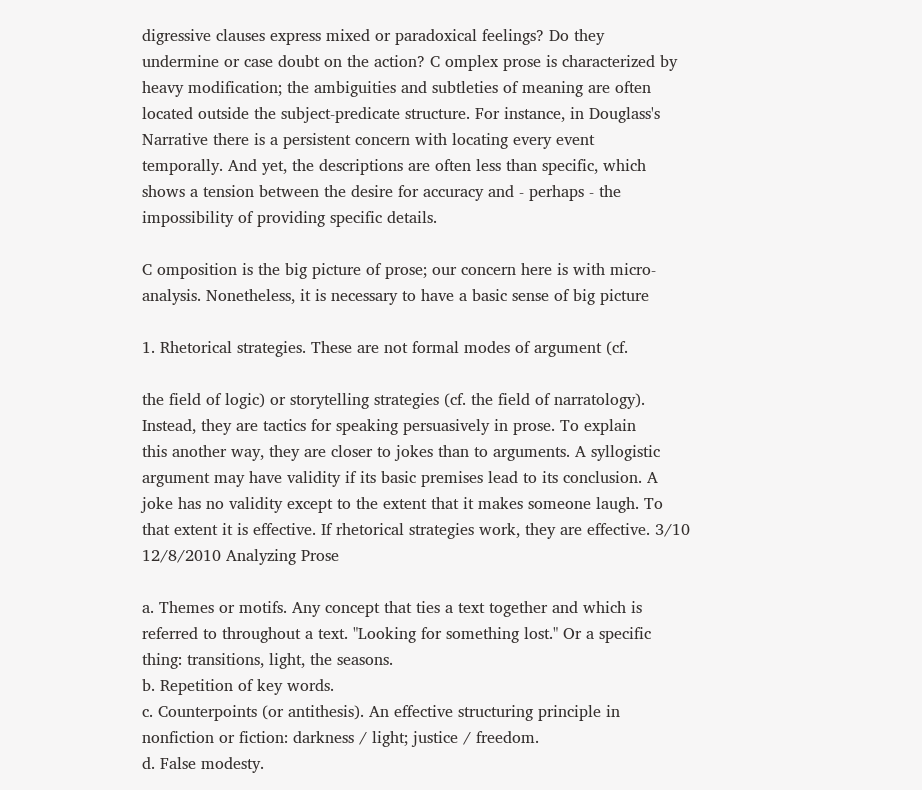digressive clauses express mixed or paradoxical feelings? Do they
undermine or case doubt on the action? C omplex prose is characterized by
heavy modification; the ambiguities and subtleties of meaning are often
located outside the subject-predicate structure. For instance, in Douglass's
Narrative there is a persistent concern with locating every event
temporally. And yet, the descriptions are often less than specific, which
shows a tension between the desire for accuracy and - perhaps - the
impossibility of providing specific details.

C omposition is the big picture of prose; our concern here is with micro-
analysis. Nonetheless, it is necessary to have a basic sense of big picture

1. Rhetorical strategies. These are not formal modes of argument (cf.

the field of logic) or storytelling strategies (cf. the field of narratology).
Instead, they are tactics for speaking persuasively in prose. To explain
this another way, they are closer to jokes than to arguments. A syllogistic
argument may have validity if its basic premises lead to its conclusion. A
joke has no validity except to the extent that it makes someone laugh. To
that extent it is effective. If rhetorical strategies work, they are effective. 3/10
12/8/2010 Analyzing Prose

a. Themes or motifs. Any concept that ties a text together and which is
referred to throughout a text. "Looking for something lost." Or a specific
thing: transitions, light, the seasons.
b. Repetition of key words.
c. Counterpoints (or antithesis). An effective structuring principle in
nonfiction or fiction: darkness / light; justice / freedom.
d. False modesty.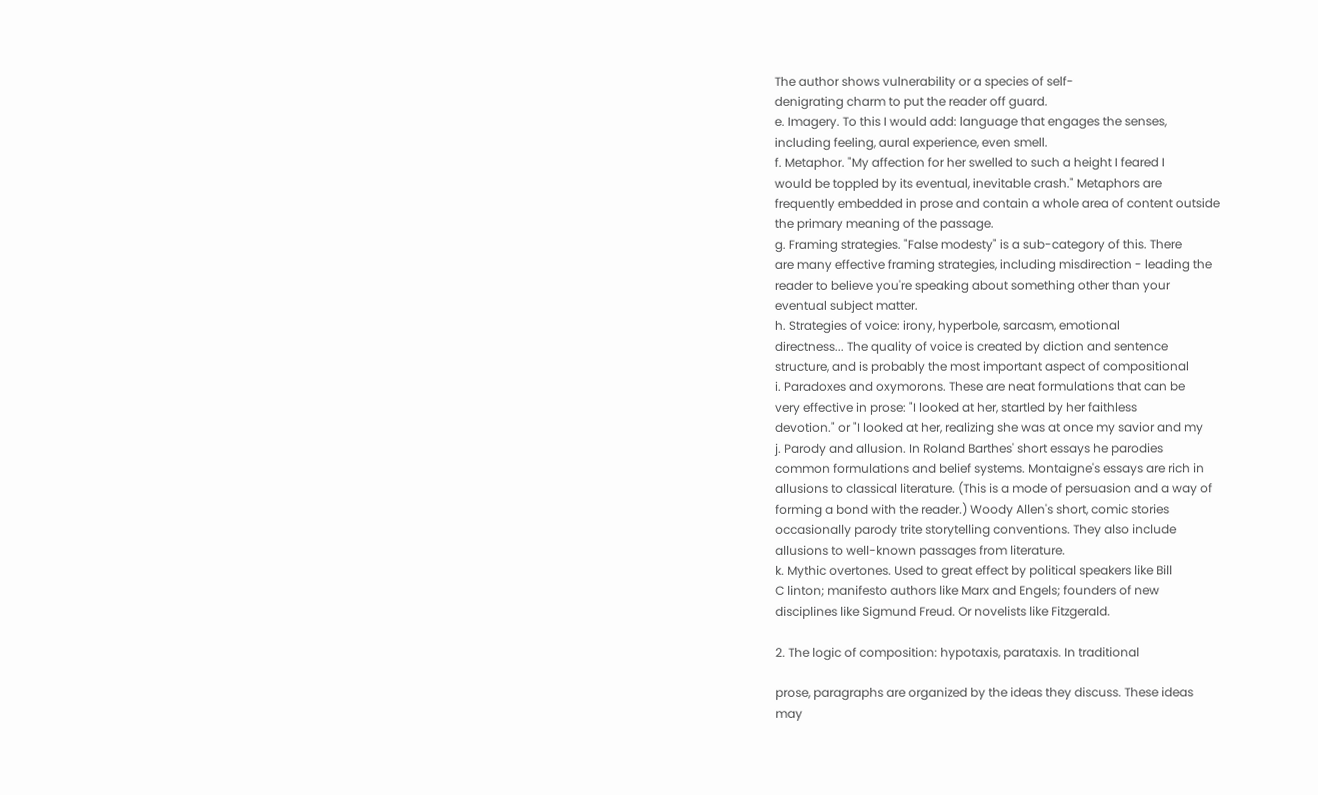The author shows vulnerability or a species of self-
denigrating charm to put the reader off guard.
e. Imagery. To this I would add: language that engages the senses,
including feeling, aural experience, even smell.
f. Metaphor. "My affection for her swelled to such a height I feared I
would be toppled by its eventual, inevitable crash." Metaphors are
frequently embedded in prose and contain a whole area of content outside
the primary meaning of the passage.
g. Framing strategies. "False modesty" is a sub-category of this. There
are many effective framing strategies, including misdirection - leading the
reader to believe you're speaking about something other than your
eventual subject matter.
h. Strategies of voice: irony, hyperbole, sarcasm, emotional
directness... The quality of voice is created by diction and sentence
structure, and is probably the most important aspect of compositional
i. Paradoxes and oxymorons. These are neat formulations that can be
very effective in prose: "I looked at her, startled by her faithless
devotion." or "I looked at her, realizing she was at once my savior and my
j. Parody and allusion. In Roland Barthes' short essays he parodies
common formulations and belief systems. Montaigne's essays are rich in
allusions to classical literature. (This is a mode of persuasion and a way of
forming a bond with the reader.) Woody Allen's short, comic stories
occasionally parody trite storytelling conventions. They also include
allusions to well-known passages from literature.
k. Mythic overtones. Used to great effect by political speakers like Bill
C linton; manifesto authors like Marx and Engels; founders of new
disciplines like Sigmund Freud. Or novelists like Fitzgerald.

2. The logic of composition: hypotaxis, parataxis. In traditional

prose, paragraphs are organized by the ideas they discuss. These ideas
may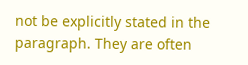not be explicitly stated in the paragraph. They are often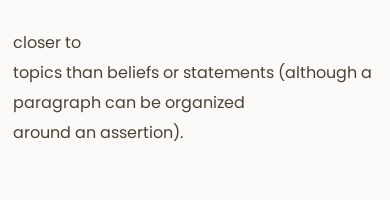closer to
topics than beliefs or statements (although a paragraph can be organized
around an assertion).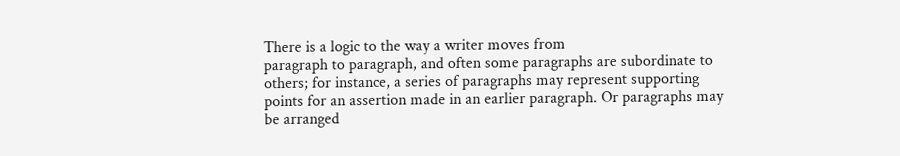There is a logic to the way a writer moves from
paragraph to paragraph, and often some paragraphs are subordinate to
others; for instance, a series of paragraphs may represent supporting
points for an assertion made in an earlier paragraph. Or paragraphs may
be arranged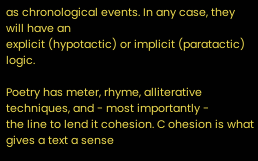as chronological events. In any case, they will have an
explicit (hypotactic) or implicit (paratactic) logic.

Poetry has meter, rhyme, alliterative techniques, and - most importantly -
the line to lend it cohesion. C ohesion is what gives a text a sense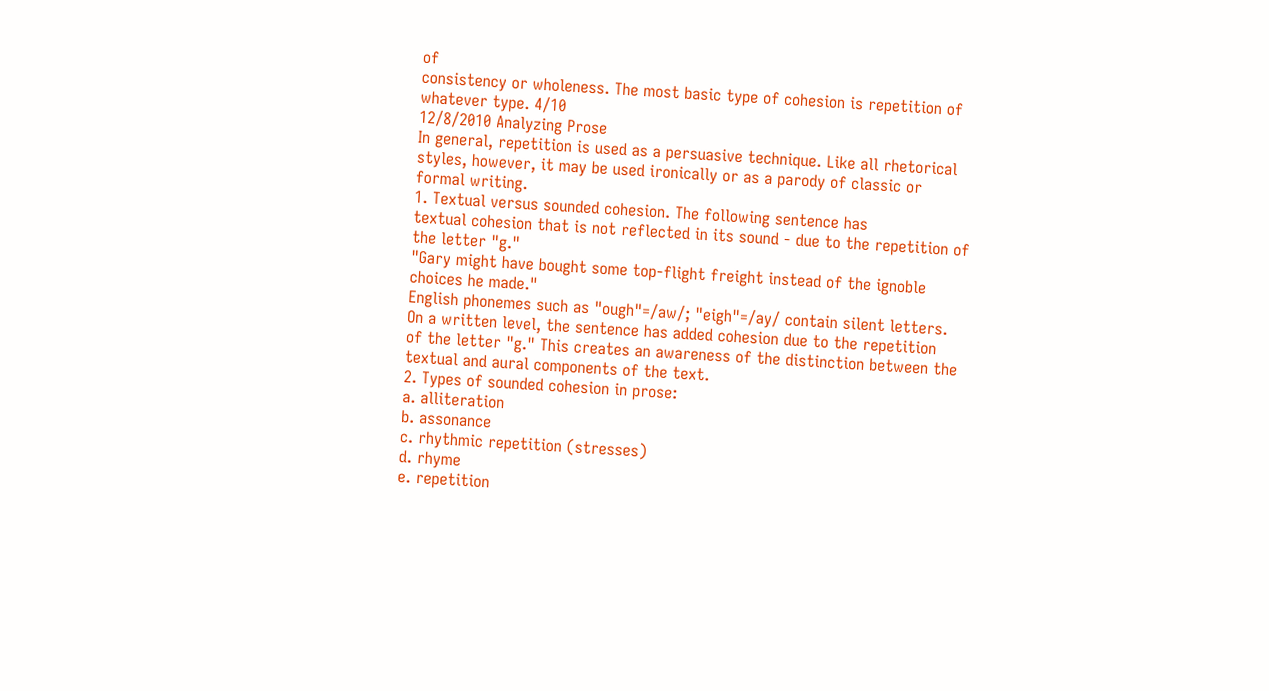of
consistency or wholeness. The most basic type of cohesion is repetition of
whatever type. 4/10
12/8/2010 Analyzing Prose
In general, repetition is used as a persuasive technique. Like all rhetorical
styles, however, it may be used ironically or as a parody of classic or
formal writing.
1. Textual versus sounded cohesion. The following sentence has
textual cohesion that is not reflected in its sound - due to the repetition of
the letter "g."
"Gary might have bought some top-flight freight instead of the ignoble
choices he made."
English phonemes such as "ough"=/aw/; "eigh"=/ay/ contain silent letters.
On a written level, the sentence has added cohesion due to the repetition
of the letter "g." This creates an awareness of the distinction between the
textual and aural components of the text.
2. Types of sounded cohesion in prose:
a. alliteration
b. assonance
c. rhythmic repetition (stresses)
d. rhyme
e. repetition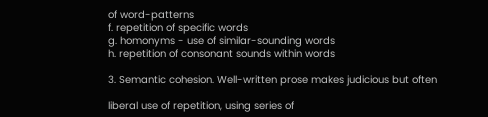of word-patterns
f. repetition of specific words
g. homonyms - use of similar-sounding words
h. repetition of consonant sounds within words

3. Semantic cohesion. Well-written prose makes judicious but often

liberal use of repetition, using series of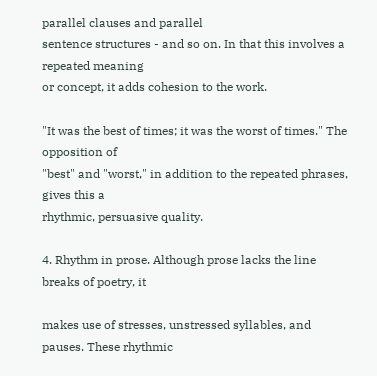parallel clauses and parallel
sentence structures - and so on. In that this involves a repeated meaning
or concept, it adds cohesion to the work.

"It was the best of times; it was the worst of times." The opposition of
"best" and "worst," in addition to the repeated phrases, gives this a
rhythmic, persuasive quality.

4. Rhythm in prose. Although prose lacks the line breaks of poetry, it

makes use of stresses, unstressed syllables, and pauses. These rhythmic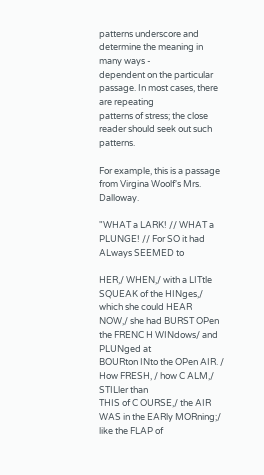patterns underscore and determine the meaning in many ways -
dependent on the particular passage. In most cases, there are repeating
patterns of stress; the close reader should seek out such patterns.

For example, this is a passage from Virgina Woolf's Mrs. Dalloway.

"WHAT a LARK! // WHAT a PLUNGE! // For SO it had ALways SEEMED to

HER,/ WHEN,/ with a LITtle SQUEAK of the HINges,/ which she could HEAR
NOW,/ she had BURST OPen the FRENC H WINdows/ and PLUNged at
BOURton INto the OPen AIR. / How FRESH, / how C ALM,/ STILler than
THIS of C OURSE,/ the AIR WAS in the EARly MORning;/ like the FLAP of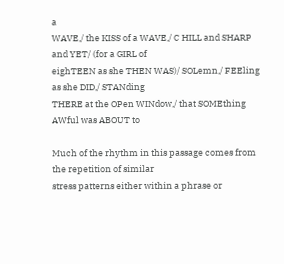a
WAVE,/ the KISS of a WAVE,/ C HILL and SHARP and YET/ (for a GIRL of
eighTEEN as she THEN WAS)/ SOLemn,/ FEEling as she DID,/ STANding
THERE at the OPen WINdow,/ that SOMEthing AWful was ABOUT to

Much of the rhythm in this passage comes from the repetition of similar
stress patterns either within a phrase or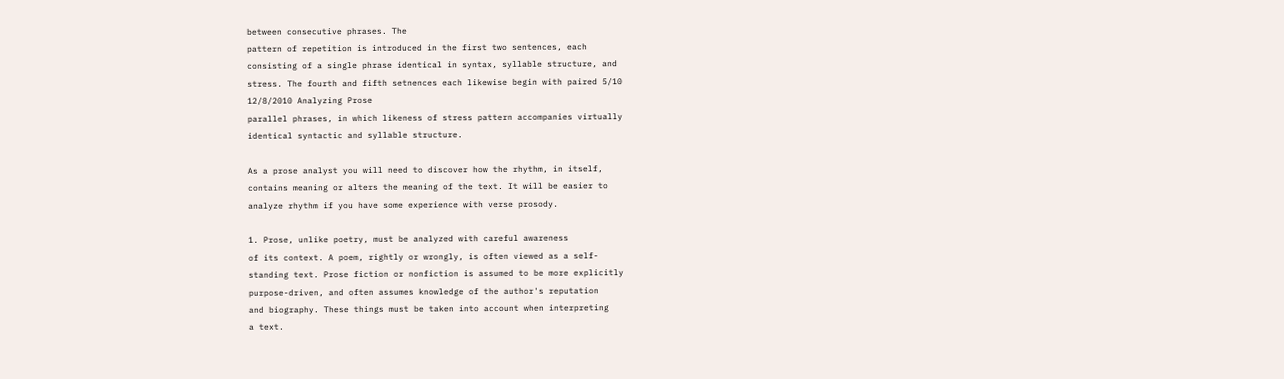between consecutive phrases. The
pattern of repetition is introduced in the first two sentences, each
consisting of a single phrase identical in syntax, syllable structure, and
stress. The fourth and fifth setnences each likewise begin with paired 5/10
12/8/2010 Analyzing Prose
parallel phrases, in which likeness of stress pattern accompanies virtually
identical syntactic and syllable structure.

As a prose analyst you will need to discover how the rhythm, in itself,
contains meaning or alters the meaning of the text. It will be easier to
analyze rhythm if you have some experience with verse prosody.

1. Prose, unlike poetry, must be analyzed with careful awareness
of its context. A poem, rightly or wrongly, is often viewed as a self-
standing text. Prose fiction or nonfiction is assumed to be more explicitly
purpose-driven, and often assumes knowledge of the author's reputation
and biography. These things must be taken into account when interpreting
a text.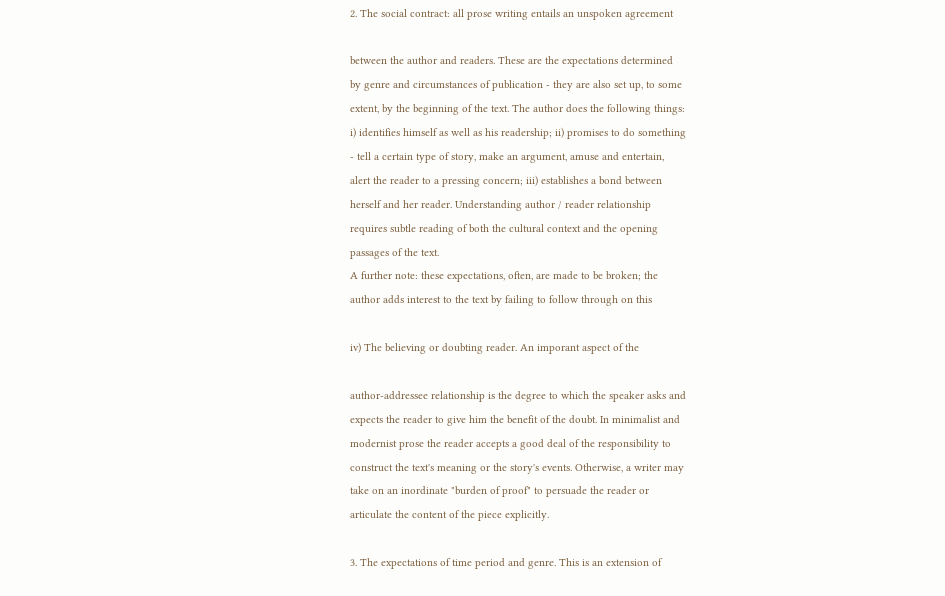2. The social contract: all prose writing entails an unspoken agreement

between the author and readers. These are the expectations determined
by genre and circumstances of publication - they are also set up, to some
extent, by the beginning of the text. The author does the following things:
i) identifies himself as well as his readership; ii) promises to do something
- tell a certain type of story, make an argument, amuse and entertain,
alert the reader to a pressing concern; iii) establishes a bond between
herself and her reader. Understanding author / reader relationship
requires subtle reading of both the cultural context and the opening
passages of the text.
A further note: these expectations, often, are made to be broken; the
author adds interest to the text by failing to follow through on this

iv) The believing or doubting reader. An imporant aspect of the

author-addressee relationship is the degree to which the speaker asks and
expects the reader to give him the benefit of the doubt. In minimalist and
modernist prose the reader accepts a good deal of the responsibility to
construct the text's meaning or the story's events. Otherwise, a writer may
take on an inordinate "burden of proof" to persuade the reader or
articulate the content of the piece explicitly.

3. The expectations of time period and genre. This is an extension of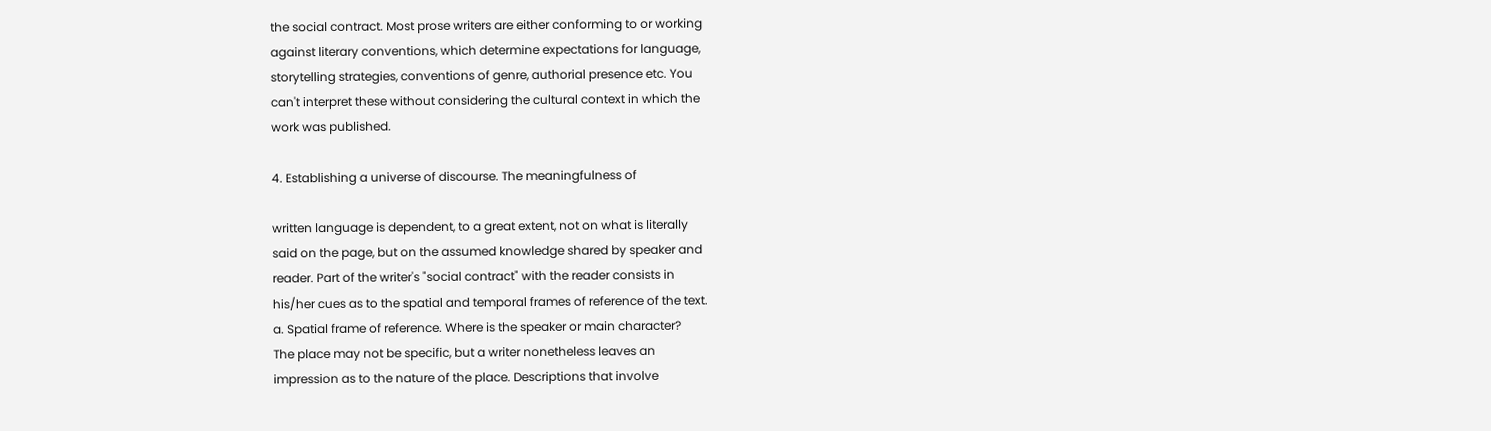the social contract. Most prose writers are either conforming to or working
against literary conventions, which determine expectations for language,
storytelling strategies, conventions of genre, authorial presence etc. You
can't interpret these without considering the cultural context in which the
work was published.

4. Establishing a universe of discourse. The meaningfulness of

written language is dependent, to a great extent, not on what is literally
said on the page, but on the assumed knowledge shared by speaker and
reader. Part of the writer's "social contract" with the reader consists in
his/her cues as to the spatial and temporal frames of reference of the text.
a. Spatial frame of reference. Where is the speaker or main character?
The place may not be specific, but a writer nonetheless leaves an
impression as to the nature of the place. Descriptions that involve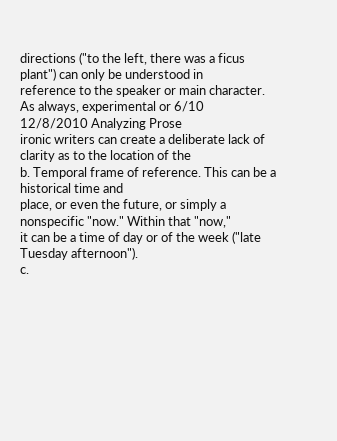directions ("to the left, there was a ficus plant") can only be understood in
reference to the speaker or main character. As always, experimental or 6/10
12/8/2010 Analyzing Prose
ironic writers can create a deliberate lack of clarity as to the location of the
b. Temporal frame of reference. This can be a historical time and
place, or even the future, or simply a nonspecific "now." Within that "now,"
it can be a time of day or of the week ("late Tuesday afternoon").
c.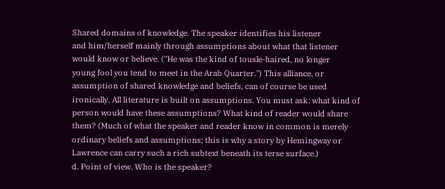Shared domains of knowledge. The speaker identifies his listener
and him/herself mainly through assumptions about what that listener
would know or believe. ("He was the kind of tousle-haired, no longer
young fool you tend to meet in the Arab Quarter.") This alliance, or
assumption of shared knowledge and beliefs, can of course be used
ironically. All literature is built on assumptions. You must ask: what kind of
person would have these assumptions? What kind of reader would share
them? (Much of what the speaker and reader know in common is merely
ordinary beliefs and assumptions; this is why a story by Hemingway or
Lawrence can carry such a rich subtext beneath its terse surface.)
d. Point of view. Who is the speaker?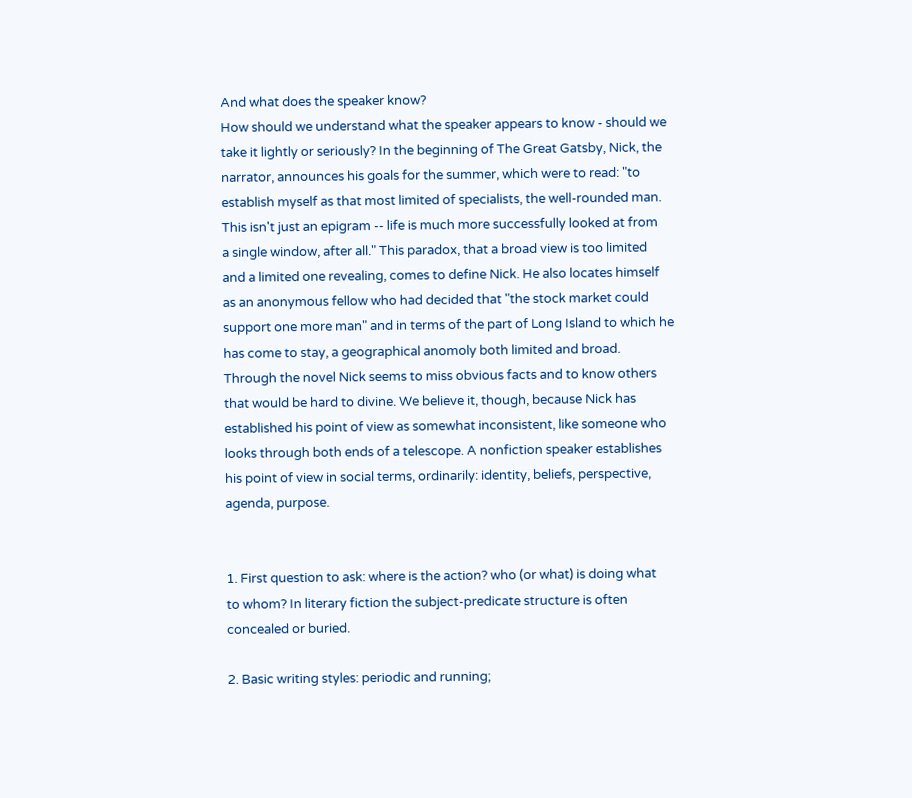And what does the speaker know?
How should we understand what the speaker appears to know - should we
take it lightly or seriously? In the beginning of The Great Gatsby, Nick, the
narrator, announces his goals for the summer, which were to read: "to
establish myself as that most limited of specialists, the well-rounded man.
This isn't just an epigram -- life is much more successfully looked at from
a single window, after all." This paradox, that a broad view is too limited
and a limited one revealing, comes to define Nick. He also locates himself
as an anonymous fellow who had decided that "the stock market could
support one more man" and in terms of the part of Long Island to which he
has come to stay, a geographical anomoly both limited and broad.
Through the novel Nick seems to miss obvious facts and to know others
that would be hard to divine. We believe it, though, because Nick has
established his point of view as somewhat inconsistent, like someone who
looks through both ends of a telescope. A nonfiction speaker establishes
his point of view in social terms, ordinarily: identity, beliefs, perspective,
agenda, purpose.


1. First question to ask: where is the action? who (or what) is doing what
to whom? In literary fiction the subject-predicate structure is often
concealed or buried.

2. Basic writing styles: periodic and running;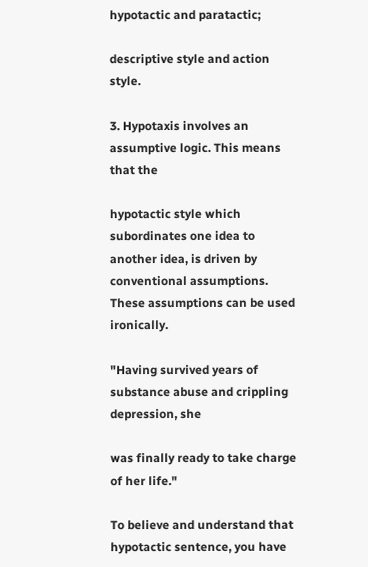hypotactic and paratactic;

descriptive style and action style.

3. Hypotaxis involves an assumptive logic. This means that the

hypotactic style which subordinates one idea to another idea, is driven by
conventional assumptions. These assumptions can be used ironically.

"Having survived years of substance abuse and crippling depression, she

was finally ready to take charge of her life."

To believe and understand that hypotactic sentence, you have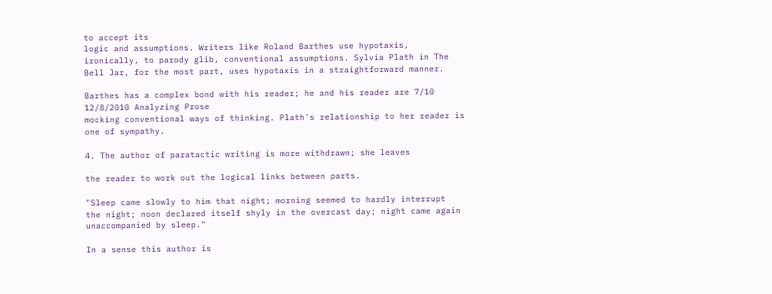to accept its
logic and assumptions. Writers like Roland Barthes use hypotaxis,
ironically, to parody glib, conventional assumptions. Sylvia Plath in The
Bell Jar, for the most part, uses hypotaxis in a straightforward manner.

Barthes has a complex bond with his reader; he and his reader are 7/10
12/8/2010 Analyzing Prose
mocking conventional ways of thinking. Plath's relationship to her reader is
one of sympathy.

4. The author of paratactic writing is more withdrawn; she leaves

the reader to work out the logical links between parts.

"Sleep came slowly to him that night; morning seemed to hardly interrupt
the night; noon declared itself shyly in the overcast day; night came again
unaccompanied by sleep."

In a sense this author is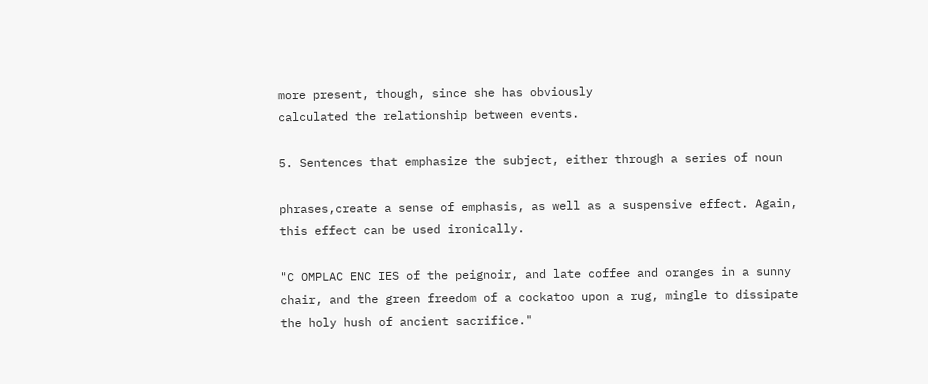more present, though, since she has obviously
calculated the relationship between events.

5. Sentences that emphasize the subject, either through a series of noun

phrases,create a sense of emphasis, as well as a suspensive effect. Again,
this effect can be used ironically.

"C OMPLAC ENC IES of the peignoir, and late coffee and oranges in a sunny
chair, and the green freedom of a cockatoo upon a rug, mingle to dissipate
the holy hush of ancient sacrifice."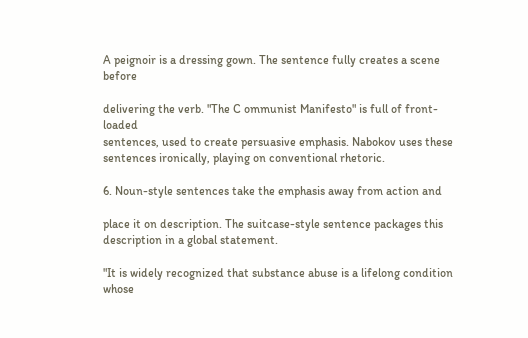A peignoir is a dressing gown. The sentence fully creates a scene before

delivering the verb. "The C ommunist Manifesto" is full of front-loaded
sentences, used to create persuasive emphasis. Nabokov uses these
sentences ironically, playing on conventional rhetoric.

6. Noun-style sentences take the emphasis away from action and

place it on description. The suitcase-style sentence packages this
description in a global statement.

"It is widely recognized that substance abuse is a lifelong condition whose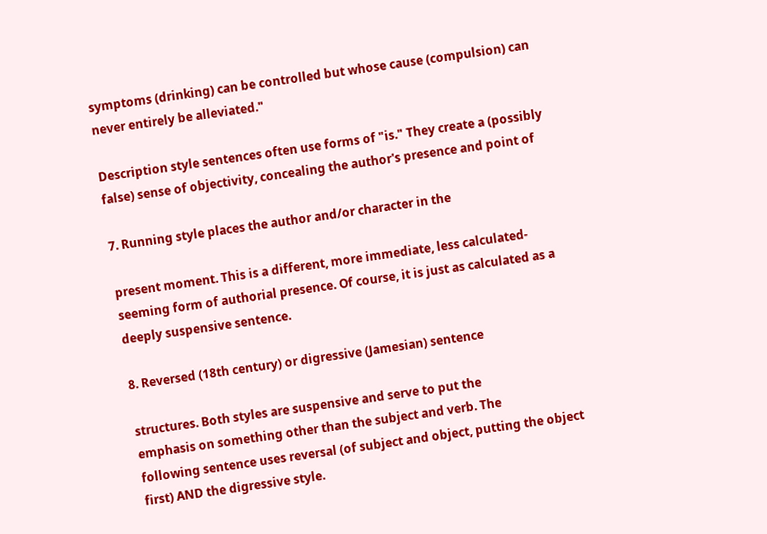symptoms (drinking) can be controlled but whose cause (compulsion) can
never entirely be alleviated."

Description style sentences often use forms of "is." They create a (possibly
false) sense of objectivity, concealing the author's presence and point of

7. Running style places the author and/or character in the

present moment. This is a different, more immediate, less calculated-
seeming form of authorial presence. Of course, it is just as calculated as a
deeply suspensive sentence.

8. Reversed (18th century) or digressive (Jamesian) sentence

structures. Both styles are suspensive and serve to put the
emphasis on something other than the subject and verb. The
following sentence uses reversal (of subject and object, putting the object
first) AND the digressive style.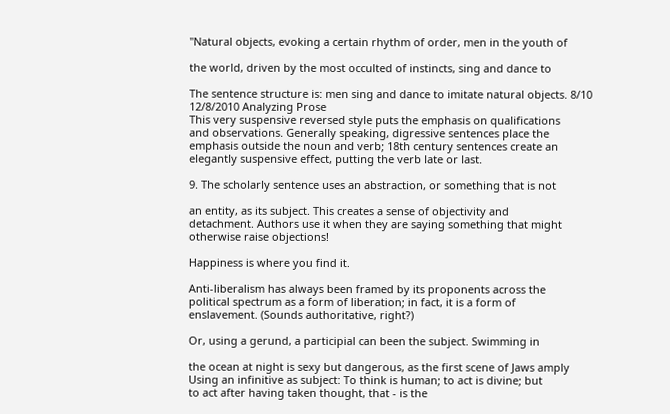"Natural objects, evoking a certain rhythm of order, men in the youth of

the world, driven by the most occulted of instincts, sing and dance to

The sentence structure is: men sing and dance to imitate natural objects. 8/10
12/8/2010 Analyzing Prose
This very suspensive reversed style puts the emphasis on qualifications
and observations. Generally speaking, digressive sentences place the
emphasis outside the noun and verb; 18th century sentences create an
elegantly suspensive effect, putting the verb late or last.

9. The scholarly sentence uses an abstraction, or something that is not

an entity, as its subject. This creates a sense of objectivity and
detachment. Authors use it when they are saying something that might
otherwise raise objections!

Happiness is where you find it.

Anti-liberalism has always been framed by its proponents across the
political spectrum as a form of liberation; in fact, it is a form of
enslavement. (Sounds authoritative, right?)

Or, using a gerund, a participial can been the subject. Swimming in

the ocean at night is sexy but dangerous, as the first scene of Jaws amply
Using an infinitive as subject: To think is human; to act is divine; but
to act after having taken thought, that - is the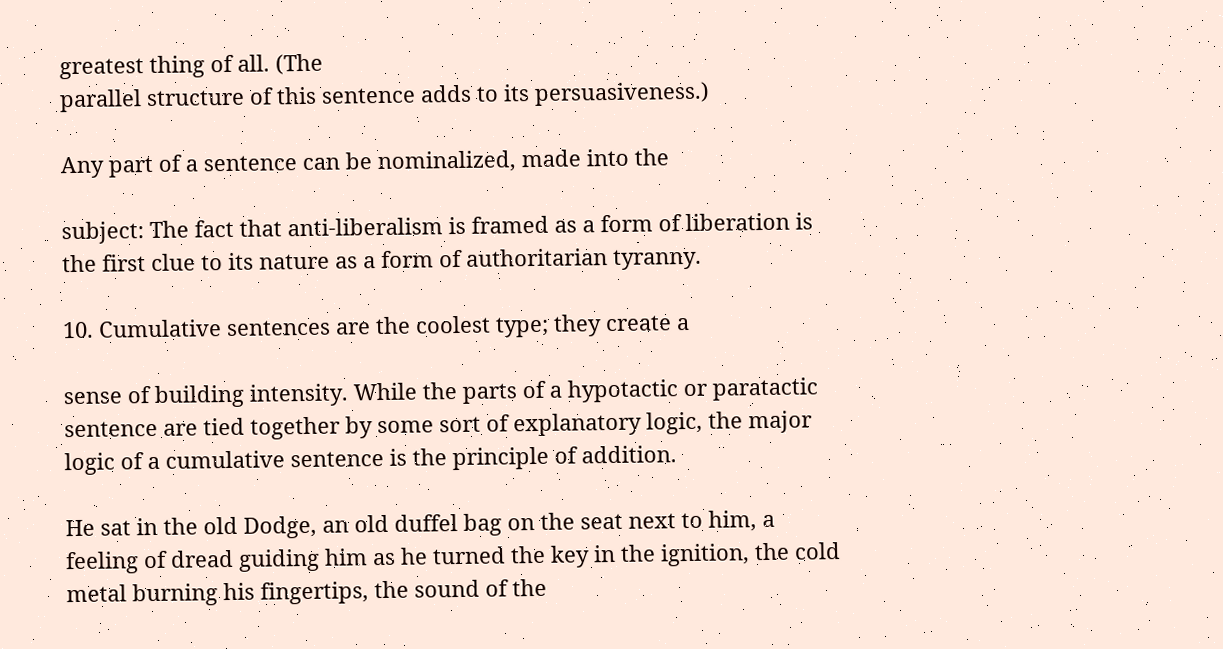greatest thing of all. (The
parallel structure of this sentence adds to its persuasiveness.)

Any part of a sentence can be nominalized, made into the

subject: The fact that anti-liberalism is framed as a form of liberation is
the first clue to its nature as a form of authoritarian tyranny.

10. Cumulative sentences are the coolest type; they create a

sense of building intensity. While the parts of a hypotactic or paratactic
sentence are tied together by some sort of explanatory logic, the major
logic of a cumulative sentence is the principle of addition.

He sat in the old Dodge, an old duffel bag on the seat next to him, a
feeling of dread guiding him as he turned the key in the ignition, the cold
metal burning his fingertips, the sound of the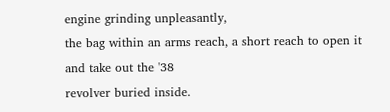engine grinding unpleasantly,
the bag within an arms reach, a short reach to open it and take out the '38
revolver buried inside.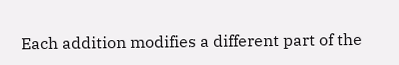Each addition modifies a different part of the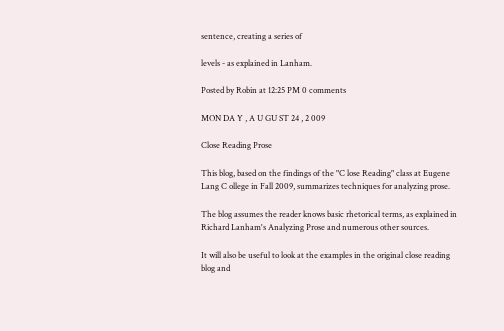sentence, creating a series of

levels - as explained in Lanham.

Posted by Robin at 12:25 PM 0 comments

MON DA Y , A U GU ST 24 , 2 009

Close Reading Prose

This blog, based on the findings of the "C lose Reading" class at Eugene
Lang C ollege in Fall 2009, summarizes techniques for analyzing prose.

The blog assumes the reader knows basic rhetorical terms, as explained in
Richard Lanham's Analyzing Prose and numerous other sources.

It will also be useful to look at the examples in the original close reading
blog and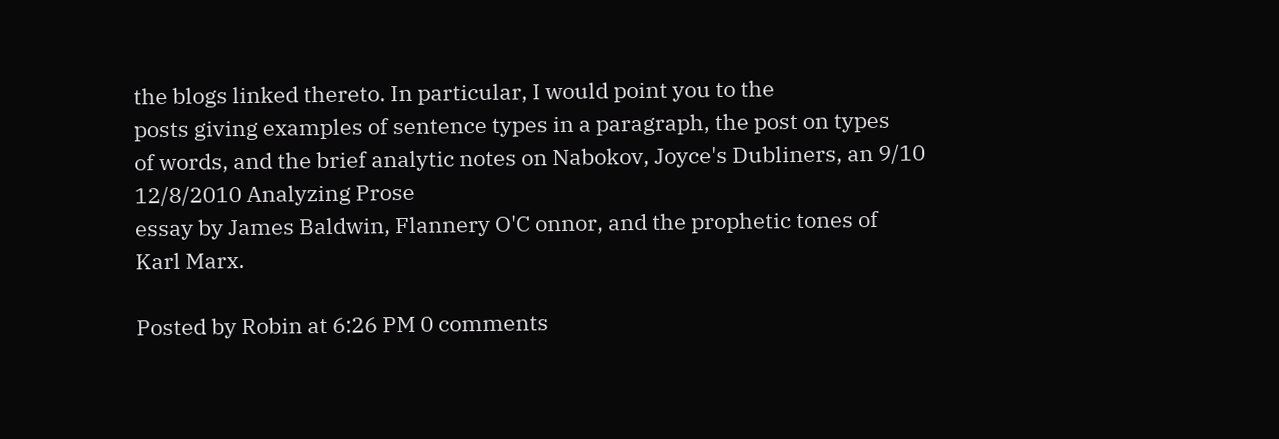the blogs linked thereto. In particular, I would point you to the
posts giving examples of sentence types in a paragraph, the post on types
of words, and the brief analytic notes on Nabokov, Joyce's Dubliners, an 9/10
12/8/2010 Analyzing Prose
essay by James Baldwin, Flannery O'C onnor, and the prophetic tones of
Karl Marx.

Posted by Robin at 6:26 PM 0 comments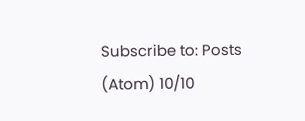Subscribe to: Posts (Atom) 10/10